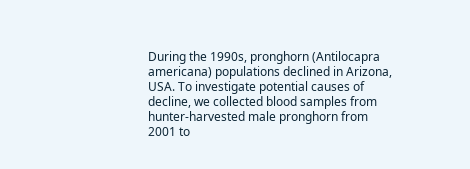During the 1990s, pronghorn (Antilocapra americana) populations declined in Arizona, USA. To investigate potential causes of decline, we collected blood samples from hunter-harvested male pronghorn from 2001 to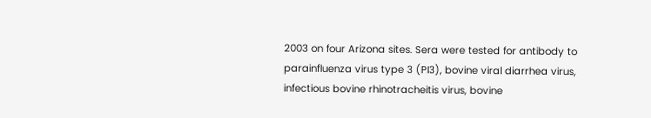2003 on four Arizona sites. Sera were tested for antibody to parainfluenza virus type 3 (PI3), bovine viral diarrhea virus, infectious bovine rhinotracheitis virus, bovine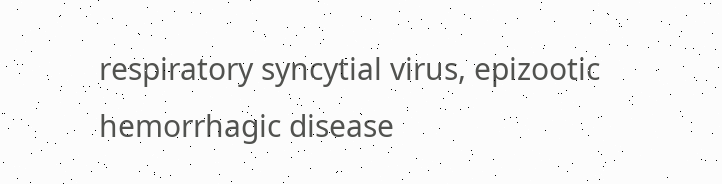respiratory syncytial virus, epizootic hemorrhagic disease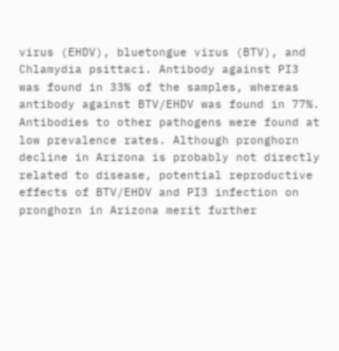virus (EHDV), bluetongue virus (BTV), and Chlamydia psittaci. Antibody against PI3 was found in 33% of the samples, whereas antibody against BTV/EHDV was found in 77%. Antibodies to other pathogens were found at low prevalence rates. Although pronghorn decline in Arizona is probably not directly related to disease, potential reproductive effects of BTV/EHDV and PI3 infection on pronghorn in Arizona merit further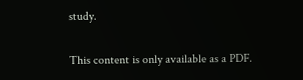study.

This content is only available as a PDF.